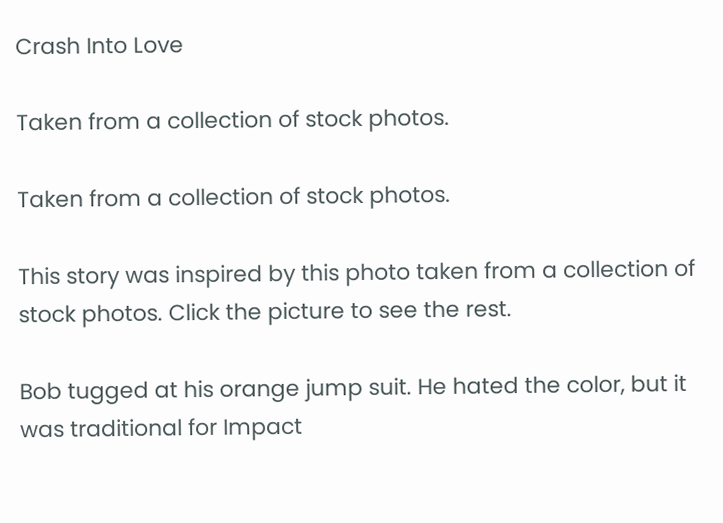Crash Into Love

Taken from a collection of stock photos.

Taken from a collection of stock photos.

This story was inspired by this photo taken from a collection of stock photos. Click the picture to see the rest.

Bob tugged at his orange jump suit. He hated the color, but it was traditional for Impact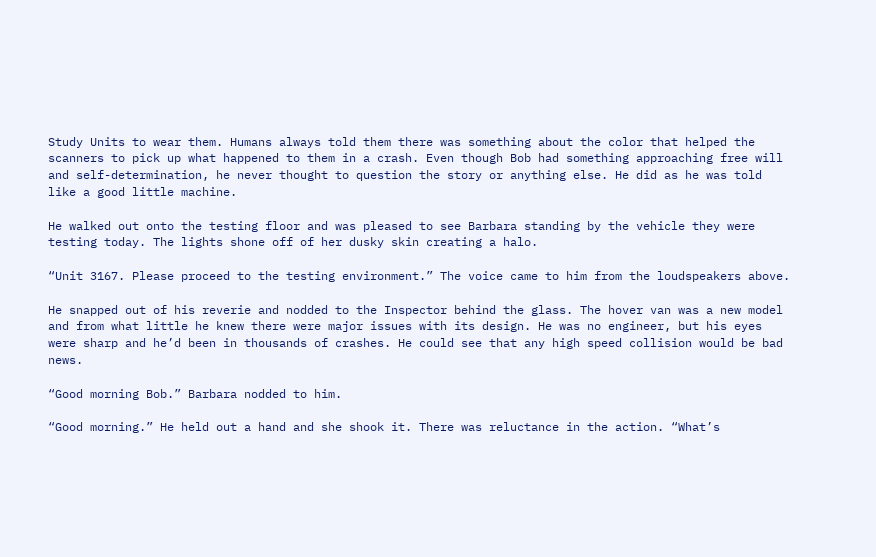Study Units to wear them. Humans always told them there was something about the color that helped the scanners to pick up what happened to them in a crash. Even though Bob had something approaching free will and self-determination, he never thought to question the story or anything else. He did as he was told like a good little machine.

He walked out onto the testing floor and was pleased to see Barbara standing by the vehicle they were testing today. The lights shone off of her dusky skin creating a halo.

“Unit 3167. Please proceed to the testing environment.” The voice came to him from the loudspeakers above.

He snapped out of his reverie and nodded to the Inspector behind the glass. The hover van was a new model and from what little he knew there were major issues with its design. He was no engineer, but his eyes were sharp and he’d been in thousands of crashes. He could see that any high speed collision would be bad news.

“Good morning Bob.” Barbara nodded to him.

“Good morning.” He held out a hand and she shook it. There was reluctance in the action. “What’s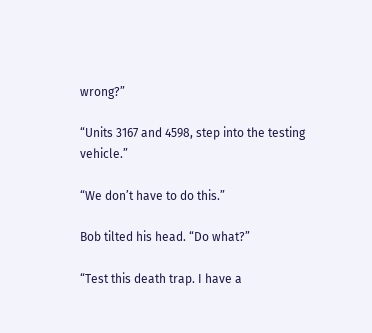wrong?”

“Units 3167 and 4598, step into the testing vehicle.”

“We don’t have to do this.”

Bob tilted his head. “Do what?”

“Test this death trap. I have a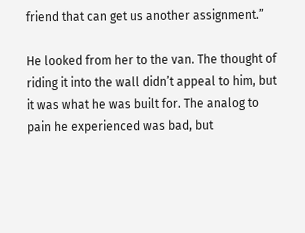friend that can get us another assignment.”

He looked from her to the van. The thought of riding it into the wall didn’t appeal to him, but it was what he was built for. The analog to pain he experienced was bad, but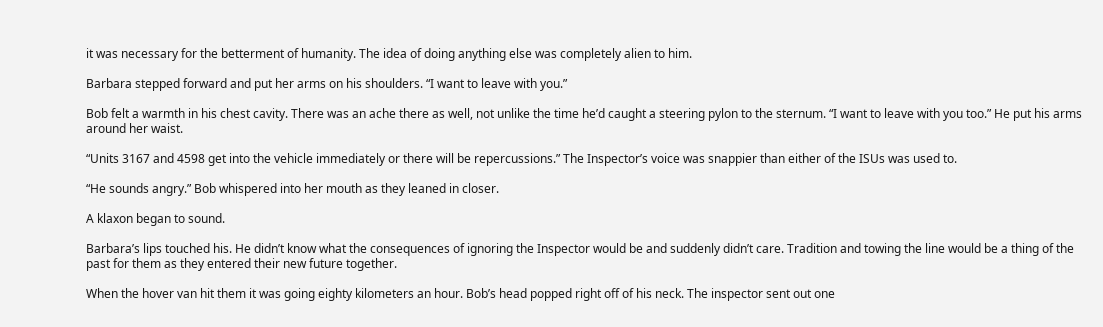it was necessary for the betterment of humanity. The idea of doing anything else was completely alien to him.

Barbara stepped forward and put her arms on his shoulders. “I want to leave with you.”

Bob felt a warmth in his chest cavity. There was an ache there as well, not unlike the time he’d caught a steering pylon to the sternum. “I want to leave with you too.” He put his arms around her waist.

“Units 3167 and 4598 get into the vehicle immediately or there will be repercussions.” The Inspector’s voice was snappier than either of the ISUs was used to.

“He sounds angry.” Bob whispered into her mouth as they leaned in closer.

A klaxon began to sound.

Barbara’s lips touched his. He didn’t know what the consequences of ignoring the Inspector would be and suddenly didn’t care. Tradition and towing the line would be a thing of the past for them as they entered their new future together.

When the hover van hit them it was going eighty kilometers an hour. Bob’s head popped right off of his neck. The inspector sent out one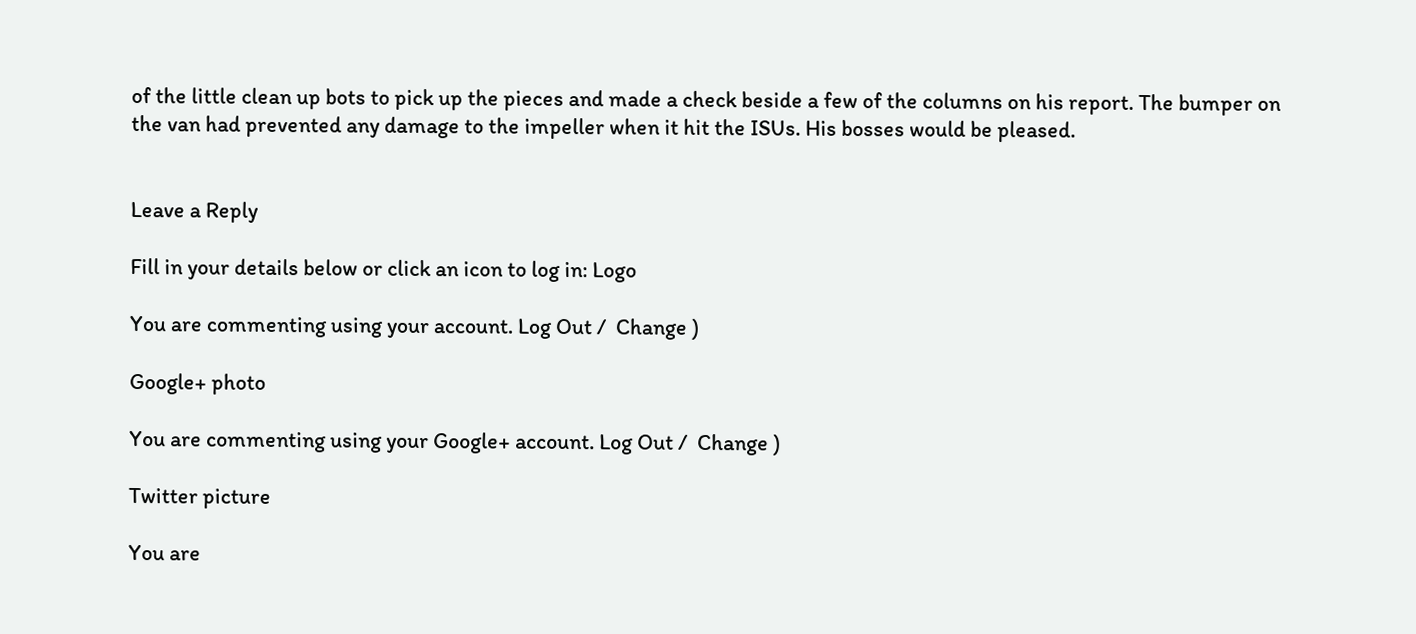of the little clean up bots to pick up the pieces and made a check beside a few of the columns on his report. The bumper on the van had prevented any damage to the impeller when it hit the ISUs. His bosses would be pleased.


Leave a Reply

Fill in your details below or click an icon to log in: Logo

You are commenting using your account. Log Out /  Change )

Google+ photo

You are commenting using your Google+ account. Log Out /  Change )

Twitter picture

You are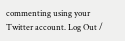commenting using your Twitter account. Log Out /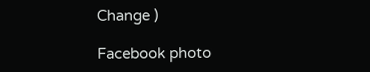Change )

Facebook photo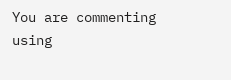You are commenting using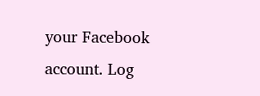your Facebook account. Log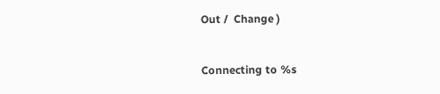Out /  Change )


Connecting to %s